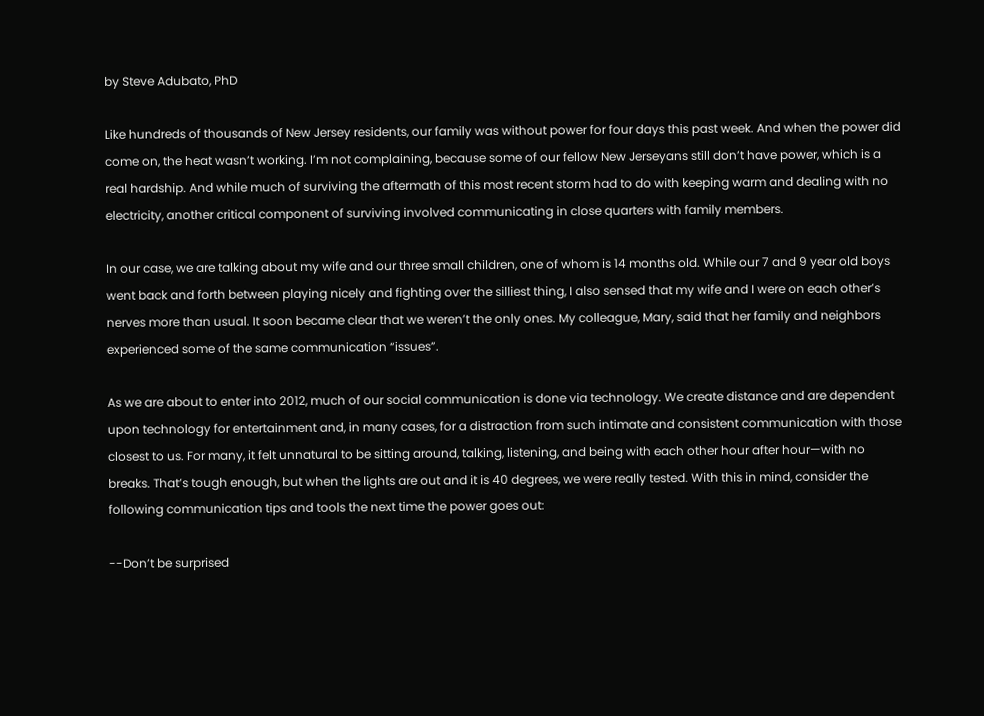by Steve Adubato, PhD

Like hundreds of thousands of New Jersey residents, our family was without power for four days this past week. And when the power did come on, the heat wasn’t working. I’m not complaining, because some of our fellow New Jerseyans still don’t have power, which is a real hardship. And while much of surviving the aftermath of this most recent storm had to do with keeping warm and dealing with no electricity, another critical component of surviving involved communicating in close quarters with family members.

In our case, we are talking about my wife and our three small children, one of whom is 14 months old. While our 7 and 9 year old boys went back and forth between playing nicely and fighting over the silliest thing, I also sensed that my wife and I were on each other’s nerves more than usual. It soon became clear that we weren’t the only ones. My colleague, Mary, said that her family and neighbors experienced some of the same communication “issues”.

As we are about to enter into 2012, much of our social communication is done via technology. We create distance and are dependent upon technology for entertainment and, in many cases, for a distraction from such intimate and consistent communication with those closest to us. For many, it felt unnatural to be sitting around, talking, listening, and being with each other hour after hour—with no breaks. That’s tough enough, but when the lights are out and it is 40 degrees, we were really tested. With this in mind, consider the following communication tips and tools the next time the power goes out:

--Don’t be surprised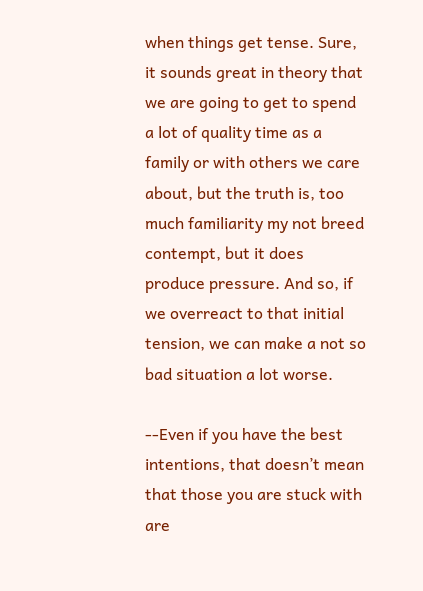when things get tense. Sure, it sounds great in theory that we are going to get to spend a lot of quality time as a family or with others we care about, but the truth is, too much familiarity my not breed contempt, but it does produce pressure. And so, if we overreact to that initial tension, we can make a not so bad situation a lot worse.

--Even if you have the best intentions, that doesn’t mean that those you are stuck with are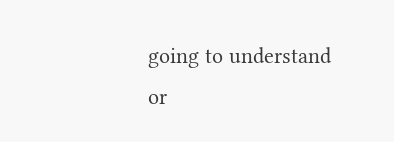going to understand or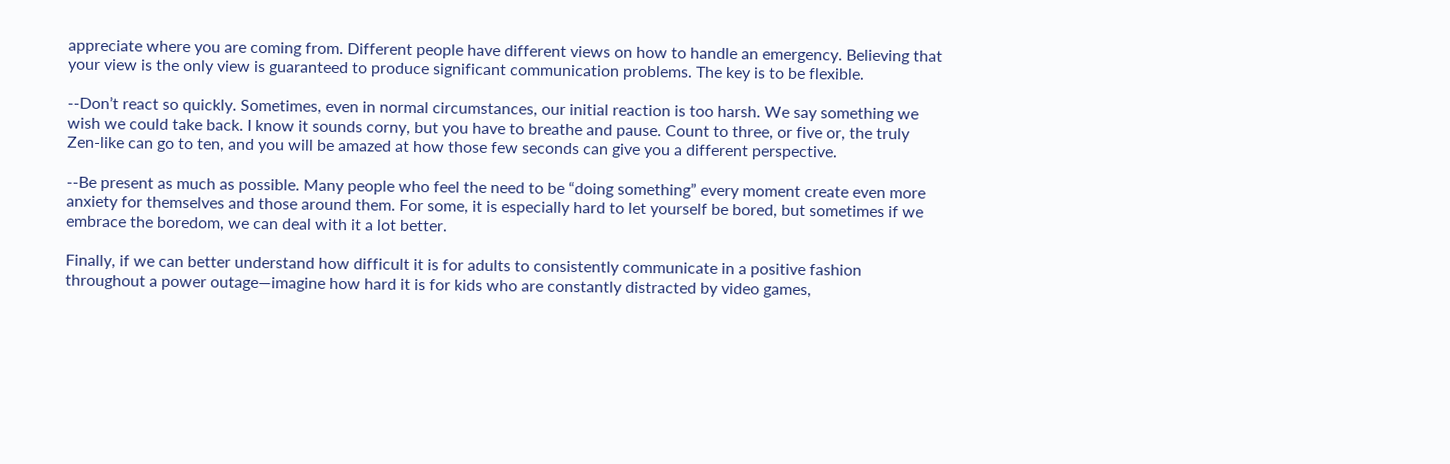appreciate where you are coming from. Different people have different views on how to handle an emergency. Believing that your view is the only view is guaranteed to produce significant communication problems. The key is to be flexible.

--Don’t react so quickly. Sometimes, even in normal circumstances, our initial reaction is too harsh. We say something we wish we could take back. I know it sounds corny, but you have to breathe and pause. Count to three, or five or, the truly Zen-like can go to ten, and you will be amazed at how those few seconds can give you a different perspective.

--Be present as much as possible. Many people who feel the need to be “doing something” every moment create even more anxiety for themselves and those around them. For some, it is especially hard to let yourself be bored, but sometimes if we embrace the boredom, we can deal with it a lot better.

Finally, if we can better understand how difficult it is for adults to consistently communicate in a positive fashion throughout a power outage—imagine how hard it is for kids who are constantly distracted by video games,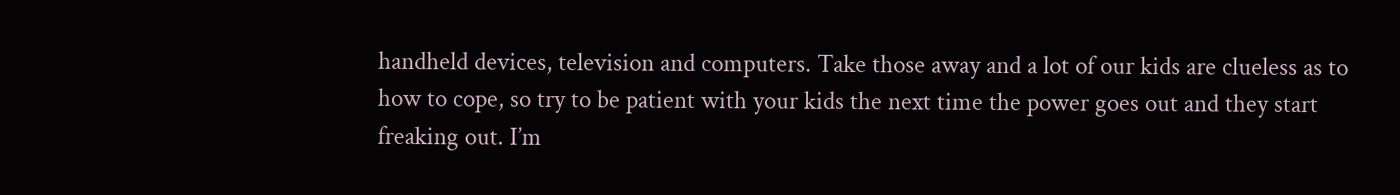handheld devices, television and computers. Take those away and a lot of our kids are clueless as to how to cope, so try to be patient with your kids the next time the power goes out and they start freaking out. I’m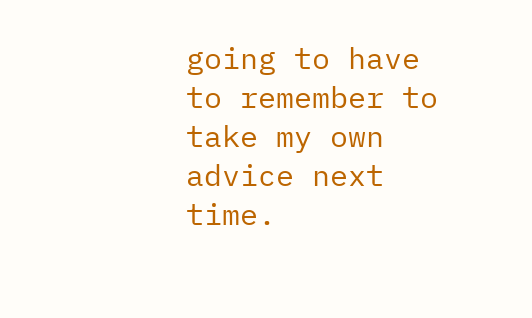going to have to remember to take my own advice next time.